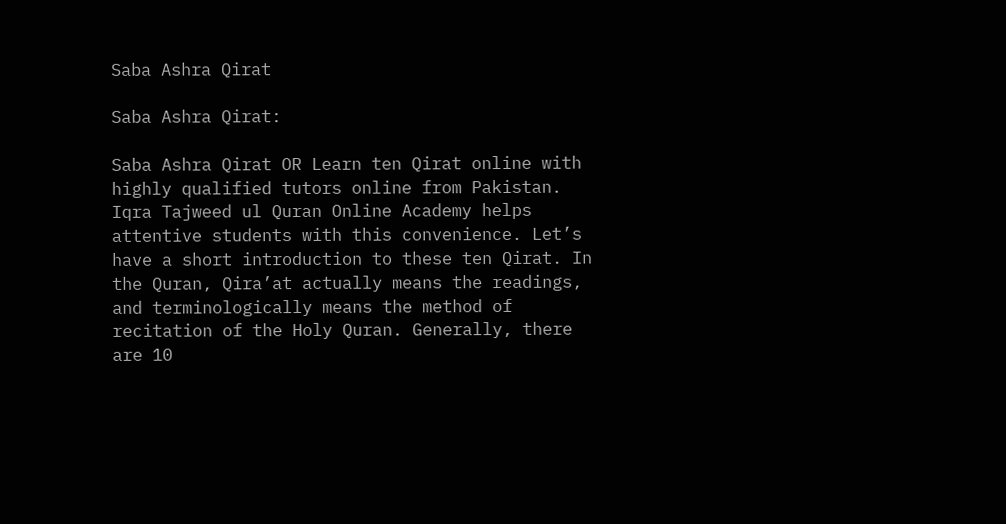Saba Ashra Qirat

Saba Ashra Qirat:

Saba Ashra Qirat OR Learn ten Qirat online with highly qualified tutors online from Pakistan. Iqra Tajweed ul Quran Online Academy helps attentive students with this convenience. Let’s have a short introduction to these ten Qirat. In the Quran, Qira’at actually means the readings, and terminologically means the method of recitation of the Holy Quran. Generally, there are 10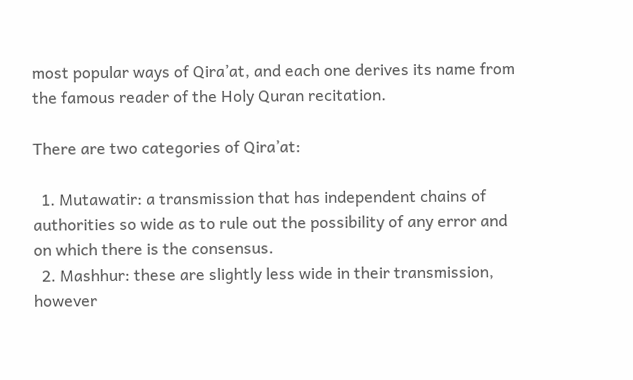most popular ways of Qira’at, and each one derives its name from the famous reader of the Holy Quran recitation.

There are two categories of Qira’at:

  1. Mutawatir: a transmission that has independent chains of authorities so wide as to rule out the possibility of any error and on which there is the consensus.
  2. Mashhur: these are slightly less wide in their transmission, however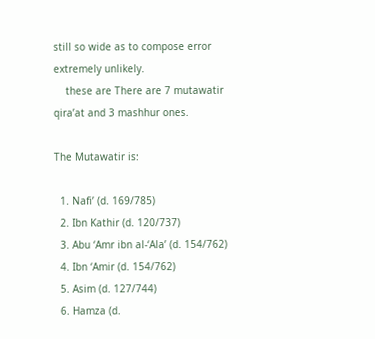still so wide as to compose error extremely unlikely.
    these are There are 7 mutawatir qira’at and 3 mashhur ones.

The Mutawatir is:

  1. Nafi’ (d. 169/785)
  2. Ibn Kathir (d. 120/737)
  3. Abu ‘Amr ibn al-‘Ala’ (d. 154/762)
  4. Ibn ‘Amir (d. 154/762)
  5. Asim (d. 127/744)
  6. Hamza (d.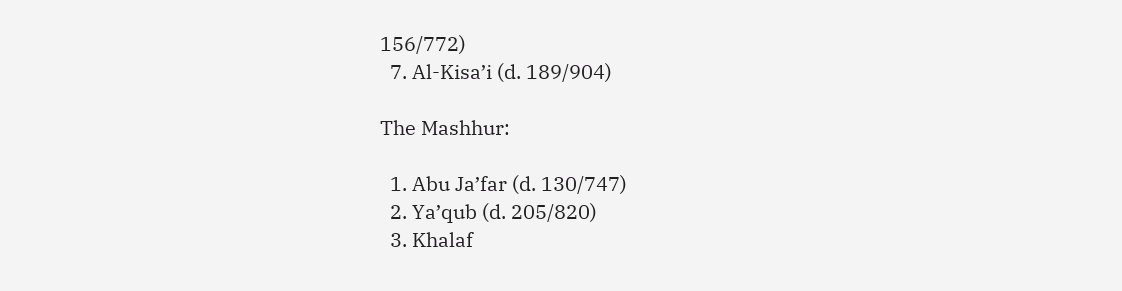156/772)
  7. Al-Kisa’i (d. 189/904)

The Mashhur:

  1. Abu Ja’far (d. 130/747)
  2. Ya’qub (d. 205/820)
  3. Khalaf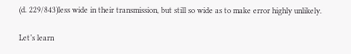(d. 229/843)less wide in their transmission, but still so wide as to make error highly unlikely.

Let’s learn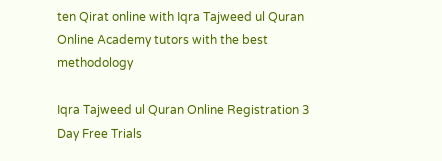ten Qirat online with Iqra Tajweed ul Quran Online Academy tutors with the best methodology

Iqra Tajweed ul Quran Online Registration 3 Day Free Trials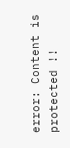error: Content is protected !!